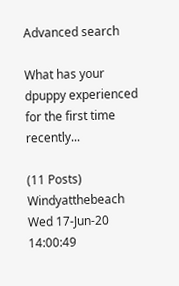Advanced search

What has your dpuppy experienced for the first time recently...

(11 Posts)
Windyatthebeach Wed 17-Jun-20 14:00:49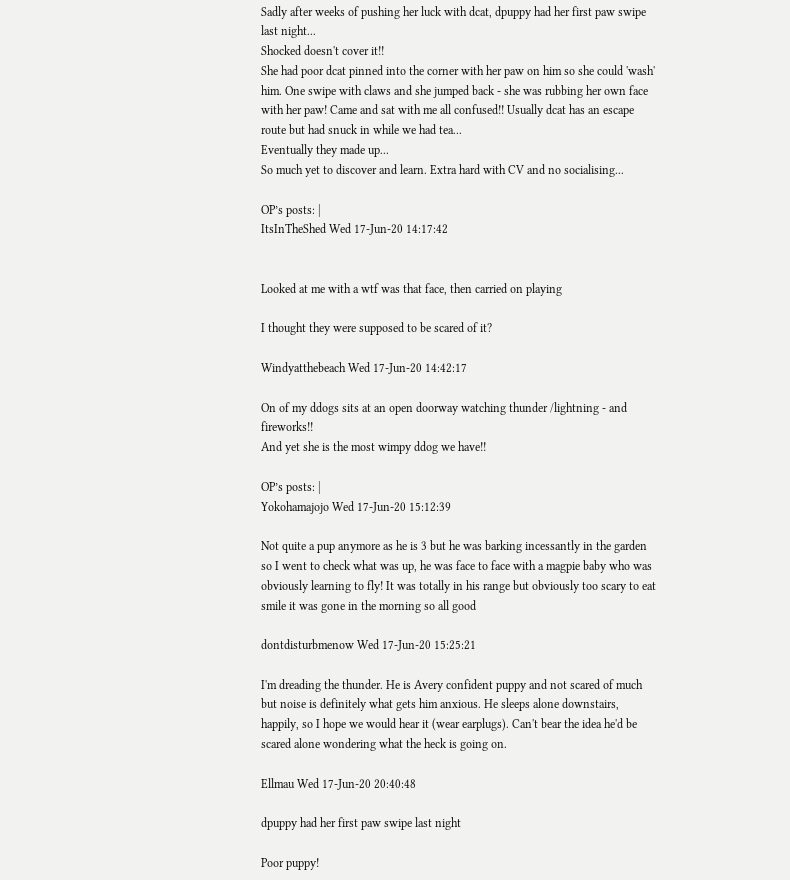Sadly after weeks of pushing her luck with dcat, dpuppy had her first paw swipe last night...
Shocked doesn't cover it!!
She had poor dcat pinned into the corner with her paw on him so she could 'wash' him. One swipe with claws and she jumped back - she was rubbing her own face with her paw! Came and sat with me all confused!! Usually dcat has an escape route but had snuck in while we had tea...
Eventually they made up...
So much yet to discover and learn. Extra hard with CV and no socialising...

OP’s posts: |
ItsInTheShed Wed 17-Jun-20 14:17:42


Looked at me with a wtf was that face, then carried on playing

I thought they were supposed to be scared of it?

Windyatthebeach Wed 17-Jun-20 14:42:17

On of my ddogs sits at an open doorway watching thunder /lightning - and fireworks!!
And yet she is the most wimpy ddog we have!!

OP’s posts: |
Yokohamajojo Wed 17-Jun-20 15:12:39

Not quite a pup anymore as he is 3 but he was barking incessantly in the garden so I went to check what was up, he was face to face with a magpie baby who was obviously learning to fly! It was totally in his range but obviously too scary to eat smile it was gone in the morning so all good

dontdisturbmenow Wed 17-Jun-20 15:25:21

I'm dreading the thunder. He is Avery confident puppy and not scared of much but noise is definitely what gets him anxious. He sleeps alone downstairs, happily, so I hope we would hear it (wear earplugs). Can't bear the idea he'd be scared alone wondering what the heck is going on.

Ellmau Wed 17-Jun-20 20:40:48

dpuppy had her first paw swipe last night

Poor puppy!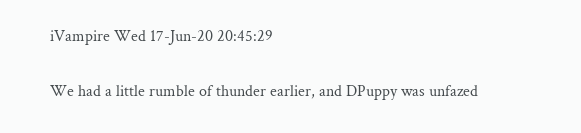iVampire Wed 17-Jun-20 20:45:29

We had a little rumble of thunder earlier, and DPuppy was unfazed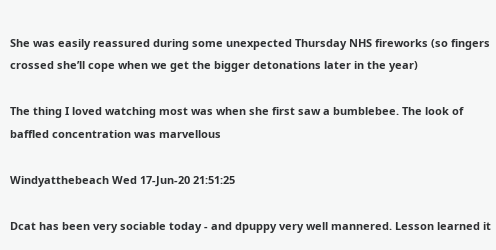She was easily reassured during some unexpected Thursday NHS fireworks (so fingers crossed she’ll cope when we get the bigger detonations later in the year)

The thing I loved watching most was when she first saw a bumblebee. The look of baffled concentration was marvellous

Windyatthebeach Wed 17-Jun-20 21:51:25

Dcat has been very sociable today - and dpuppy very well mannered. Lesson learned it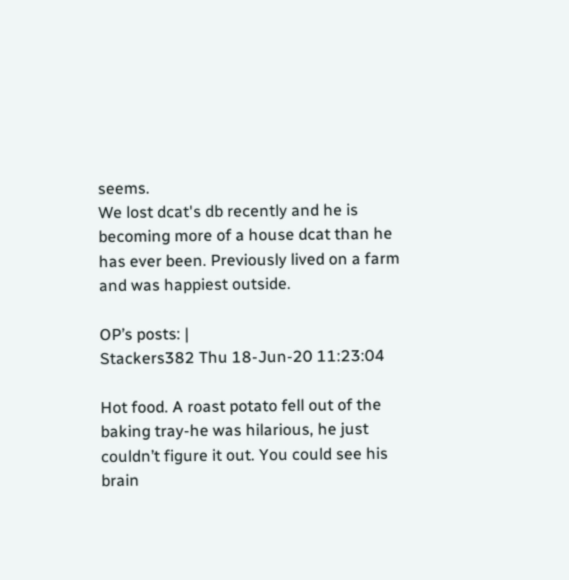seems.
We lost dcat's db recently and he is becoming more of a house dcat than he has ever been. Previously lived on a farm and was happiest outside.

OP’s posts: |
Stackers382 Thu 18-Jun-20 11:23:04

Hot food. A roast potato fell out of the baking tray-he was hilarious, he just couldn’t figure it out. You could see his brain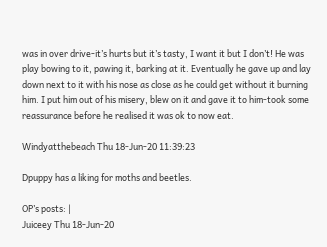was in over drive-it’s hurts but it’s tasty, I want it but I don’t! He was play bowing to it, pawing it, barking at it. Eventually he gave up and lay down next to it with his nose as close as he could get without it burning him. I put him out of his misery, blew on it and gave it to him-took some reassurance before he realised it was ok to now eat.

Windyatthebeach Thu 18-Jun-20 11:39:23

Dpuppy has a liking for moths and beetles.

OP’s posts: |
Juiceey Thu 18-Jun-20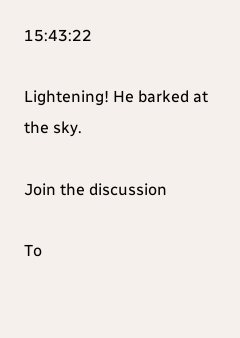15:43:22

Lightening! He barked at the sky.

Join the discussion

To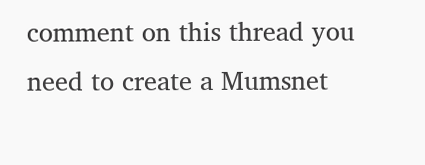comment on this thread you need to create a Mumsnet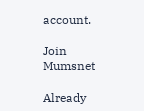account.

Join Mumsnet

Already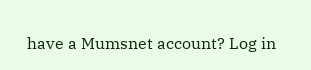have a Mumsnet account? Log in